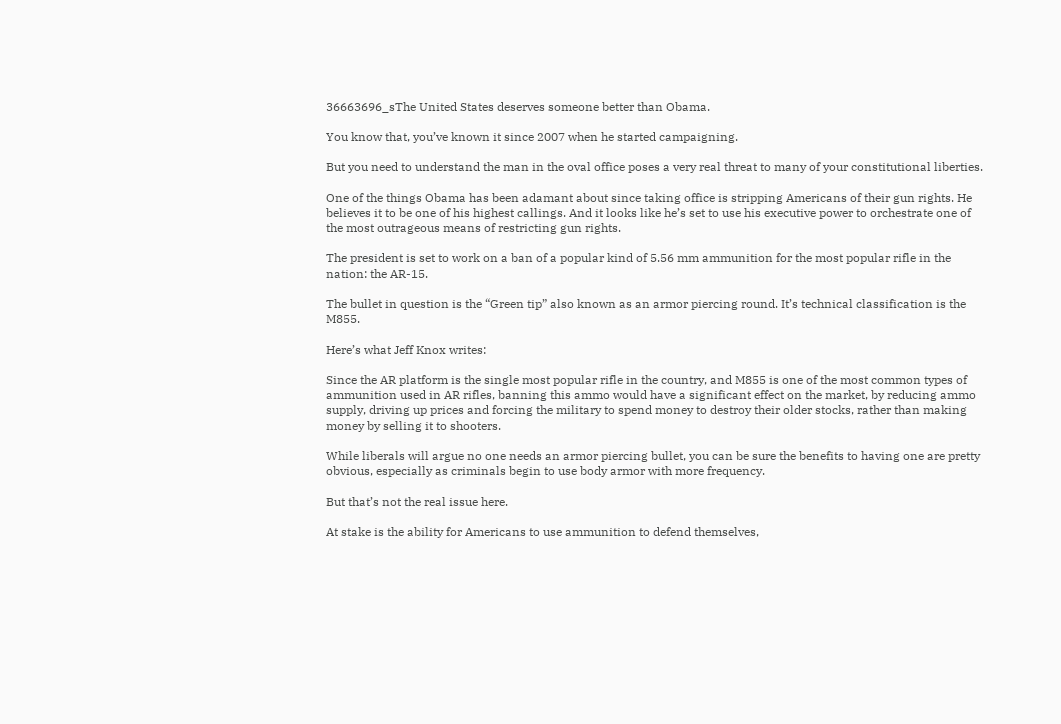36663696_sThe United States deserves someone better than Obama.

You know that, you’ve known it since 2007 when he started campaigning.

But you need to understand the man in the oval office poses a very real threat to many of your constitutional liberties.

One of the things Obama has been adamant about since taking office is stripping Americans of their gun rights. He believes it to be one of his highest callings. And it looks like he’s set to use his executive power to orchestrate one of the most outrageous means of restricting gun rights.

The president is set to work on a ban of a popular kind of 5.56 mm ammunition for the most popular rifle in the nation: the AR-15.

The bullet in question is the “Green tip” also known as an armor piercing round. It’s technical classification is the M855.

Here’s what Jeff Knox writes:

Since the AR platform is the single most popular rifle in the country, and M855 is one of the most common types of ammunition used in AR rifles, banning this ammo would have a significant effect on the market, by reducing ammo supply, driving up prices and forcing the military to spend money to destroy their older stocks, rather than making money by selling it to shooters.

While liberals will argue no one needs an armor piercing bullet, you can be sure the benefits to having one are pretty obvious, especially as criminals begin to use body armor with more frequency.

But that’s not the real issue here.

At stake is the ability for Americans to use ammunition to defend themselves,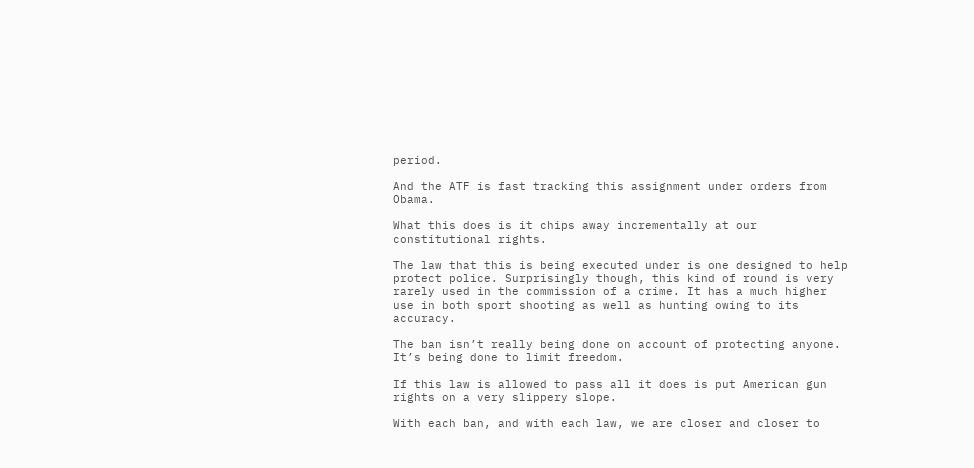period.

And the ATF is fast tracking this assignment under orders from Obama.

What this does is it chips away incrementally at our constitutional rights.

The law that this is being executed under is one designed to help protect police. Surprisingly though, this kind of round is very rarely used in the commission of a crime. It has a much higher use in both sport shooting as well as hunting owing to its accuracy.

The ban isn’t really being done on account of protecting anyone. It’s being done to limit freedom.

If this law is allowed to pass all it does is put American gun rights on a very slippery slope.

With each ban, and with each law, we are closer and closer to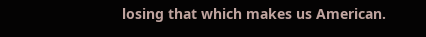losing that which makes us American.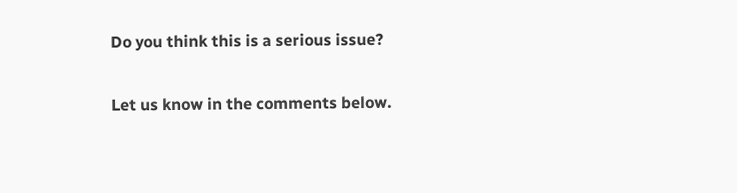Do you think this is a serious issue?

Let us know in the comments below.